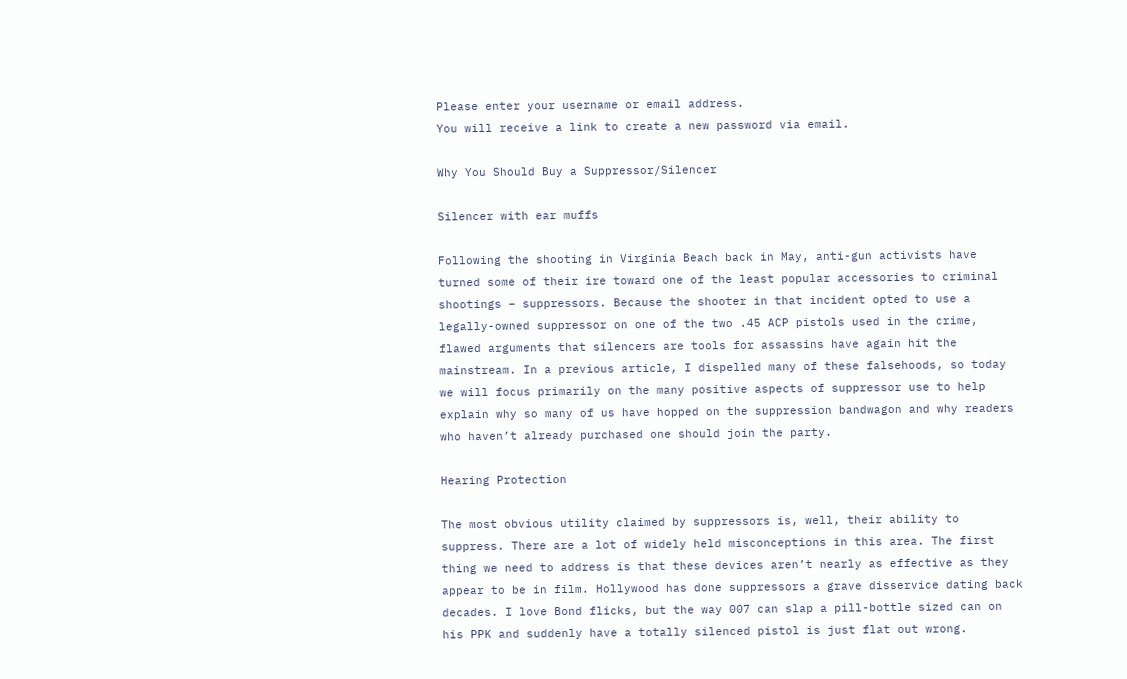Please enter your username or email address.
You will receive a link to create a new password via email.

Why You Should Buy a Suppressor/Silencer

Silencer with ear muffs

Following the shooting in Virginia Beach back in May, anti-gun activists have turned some of their ire toward one of the least popular accessories to criminal shootings – suppressors. Because the shooter in that incident opted to use a legally-owned suppressor on one of the two .45 ACP pistols used in the crime, flawed arguments that silencers are tools for assassins have again hit the mainstream. In a previous article, I dispelled many of these falsehoods, so today we will focus primarily on the many positive aspects of suppressor use to help explain why so many of us have hopped on the suppression bandwagon and why readers who haven’t already purchased one should join the party.

Hearing Protection

The most obvious utility claimed by suppressors is, well, their ability to suppress. There are a lot of widely held misconceptions in this area. The first thing we need to address is that these devices aren’t nearly as effective as they appear to be in film. Hollywood has done suppressors a grave disservice dating back decades. I love Bond flicks, but the way 007 can slap a pill-bottle sized can on his PPK and suddenly have a totally silenced pistol is just flat out wrong.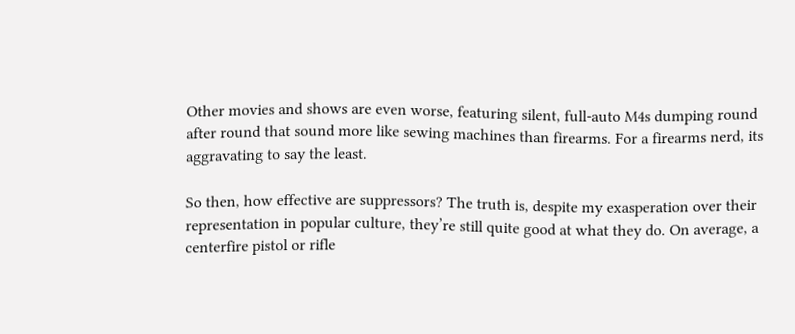Other movies and shows are even worse, featuring silent, full-auto M4s dumping round after round that sound more like sewing machines than firearms. For a firearms nerd, its aggravating to say the least.

So then, how effective are suppressors? The truth is, despite my exasperation over their representation in popular culture, they’re still quite good at what they do. On average, a centerfire pistol or rifle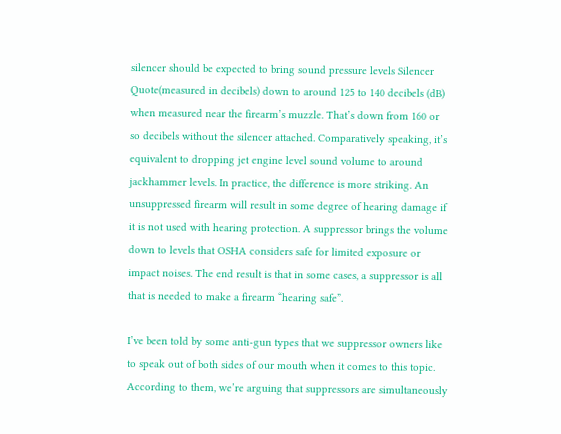silencer should be expected to bring sound pressure levels Silencer Quote(measured in decibels) down to around 125 to 140 decibels (dB) when measured near the firearm’s muzzle. That’s down from 160 or so decibels without the silencer attached. Comparatively speaking, it’s equivalent to dropping jet engine level sound volume to around jackhammer levels. In practice, the difference is more striking. An unsuppressed firearm will result in some degree of hearing damage if it is not used with hearing protection. A suppressor brings the volume down to levels that OSHA considers safe for limited exposure or impact noises. The end result is that in some cases, a suppressor is all that is needed to make a firearm “hearing safe”.

I’ve been told by some anti-gun types that we suppressor owners like to speak out of both sides of our mouth when it comes to this topic. According to them, we’re arguing that suppressors are simultaneously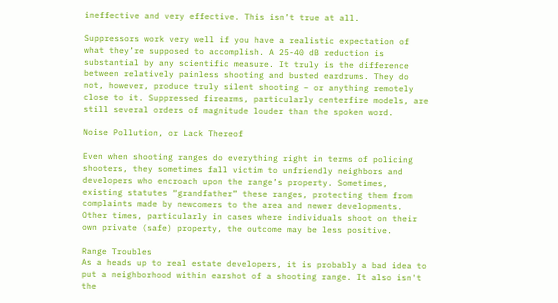ineffective and very effective. This isn’t true at all.

Suppressors work very well if you have a realistic expectation of what they’re supposed to accomplish. A 25-40 dB reduction is substantial by any scientific measure. It truly is the difference between relatively painless shooting and busted eardrums. They do not, however, produce truly silent shooting – or anything remotely close to it. Suppressed firearms, particularly centerfire models, are still several orders of magnitude louder than the spoken word.

Noise Pollution, or Lack Thereof

Even when shooting ranges do everything right in terms of policing shooters, they sometimes fall victim to unfriendly neighbors and developers who encroach upon the range’s property. Sometimes, existing statutes “grandfather” these ranges, protecting them from complaints made by newcomers to the area and newer developments. Other times, particularly in cases where individuals shoot on their own private (safe) property, the outcome may be less positive.

Range Troubles
As a heads up to real estate developers, it is probably a bad idea to put a neighborhood within earshot of a shooting range. It also isn't the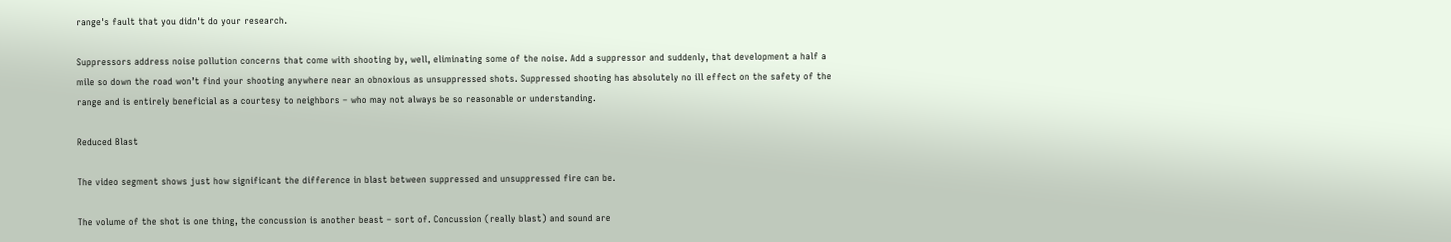range's fault that you didn't do your research.

Suppressors address noise pollution concerns that come with shooting by, well, eliminating some of the noise. Add a suppressor and suddenly, that development a half a mile so down the road won’t find your shooting anywhere near an obnoxious as unsuppressed shots. Suppressed shooting has absolutely no ill effect on the safety of the range and is entirely beneficial as a courtesy to neighbors – who may not always be so reasonable or understanding.

Reduced Blast

The video segment shows just how significant the difference in blast between suppressed and unsuppressed fire can be.

The volume of the shot is one thing, the concussion is another beast – sort of. Concussion (really blast) and sound are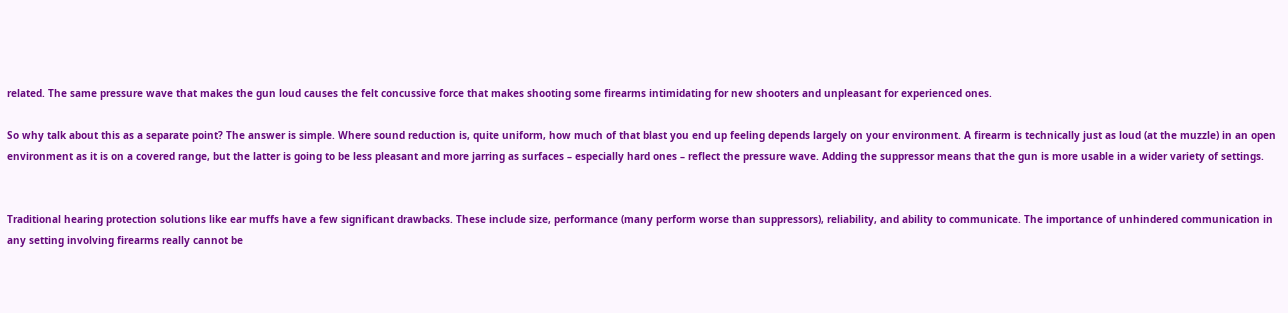related. The same pressure wave that makes the gun loud causes the felt concussive force that makes shooting some firearms intimidating for new shooters and unpleasant for experienced ones.

So why talk about this as a separate point? The answer is simple. Where sound reduction is, quite uniform, how much of that blast you end up feeling depends largely on your environment. A firearm is technically just as loud (at the muzzle) in an open environment as it is on a covered range, but the latter is going to be less pleasant and more jarring as surfaces – especially hard ones – reflect the pressure wave. Adding the suppressor means that the gun is more usable in a wider variety of settings.


Traditional hearing protection solutions like ear muffs have a few significant drawbacks. These include size, performance (many perform worse than suppressors), reliability, and ability to communicate. The importance of unhindered communication in any setting involving firearms really cannot be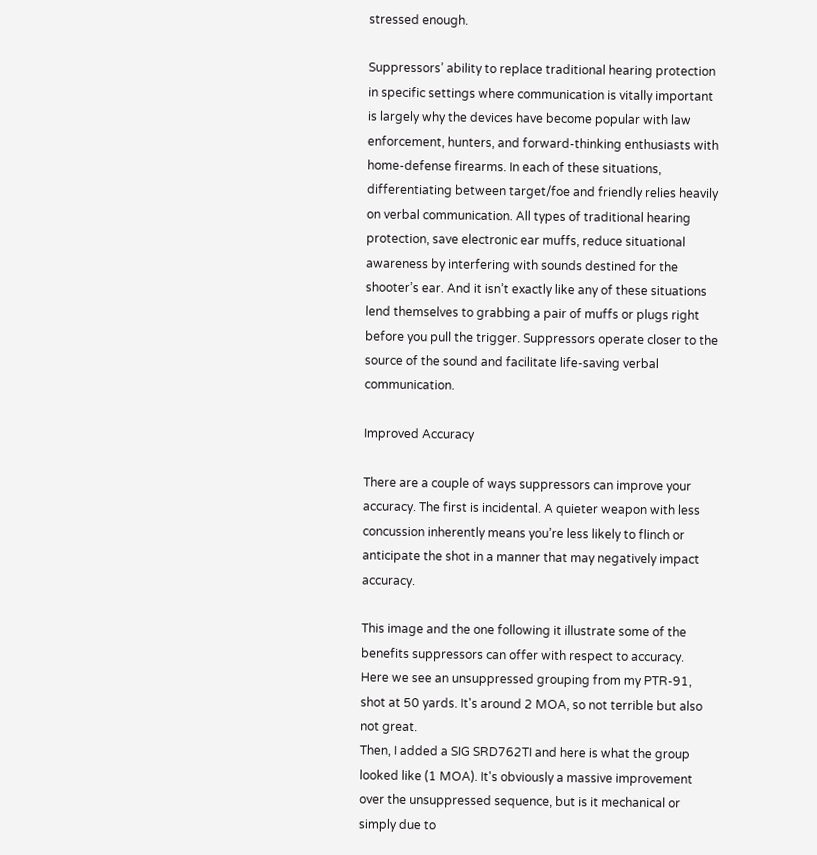stressed enough.

Suppressors’ ability to replace traditional hearing protection in specific settings where communication is vitally important is largely why the devices have become popular with law enforcement, hunters, and forward-thinking enthusiasts with home-defense firearms. In each of these situations, differentiating between target/foe and friendly relies heavily on verbal communication. All types of traditional hearing protection, save electronic ear muffs, reduce situational awareness by interfering with sounds destined for the shooter’s ear. And it isn’t exactly like any of these situations lend themselves to grabbing a pair of muffs or plugs right before you pull the trigger. Suppressors operate closer to the source of the sound and facilitate life-saving verbal communication.

Improved Accuracy

There are a couple of ways suppressors can improve your accuracy. The first is incidental. A quieter weapon with less concussion inherently means you’re less likely to flinch or anticipate the shot in a manner that may negatively impact accuracy.

This image and the one following it illustrate some of the benefits suppressors can offer with respect to accuracy. Here we see an unsuppressed grouping from my PTR-91, shot at 50 yards. It's around 2 MOA, so not terrible but also not great.
Then, I added a SIG SRD762TI and here is what the group looked like (1 MOA). It's obviously a massive improvement over the unsuppressed sequence, but is it mechanical or simply due to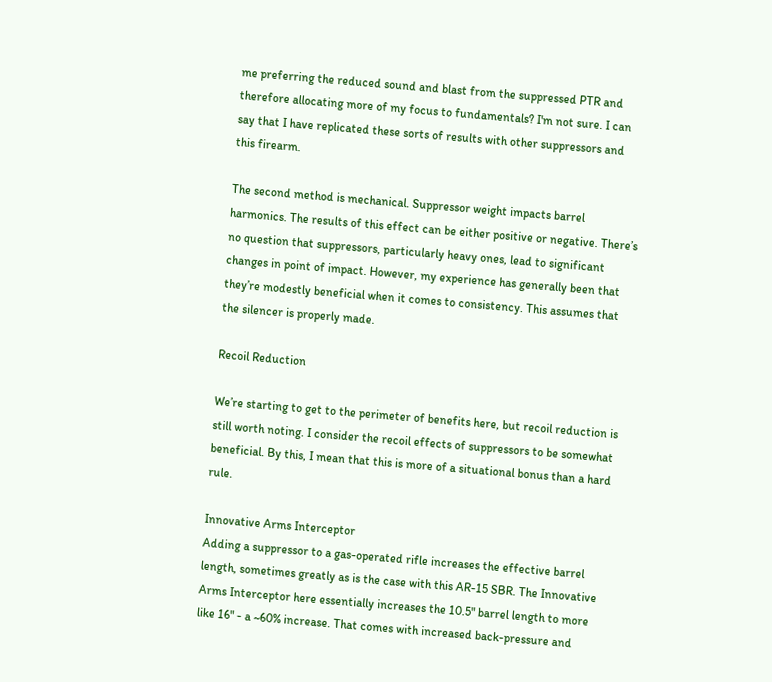me preferring the reduced sound and blast from the suppressed PTR and therefore allocating more of my focus to fundamentals? I'm not sure. I can say that I have replicated these sorts of results with other suppressors and this firearm.

The second method is mechanical. Suppressor weight impacts barrel harmonics. The results of this effect can be either positive or negative. There’s no question that suppressors, particularly heavy ones, lead to significant changes in point of impact. However, my experience has generally been that they’re modestly beneficial when it comes to consistency. This assumes that the silencer is properly made.

Recoil Reduction

We’re starting to get to the perimeter of benefits here, but recoil reduction is still worth noting. I consider the recoil effects of suppressors to be somewhat beneficial. By this, I mean that this is more of a situational bonus than a hard rule.

Innovative Arms Interceptor
Adding a suppressor to a gas-operated rifle increases the effective barrel length, sometimes greatly as is the case with this AR-15 SBR. The Innovative Arms Interceptor here essentially increases the 10.5" barrel length to more like 16" - a ~60% increase. That comes with increased back-pressure and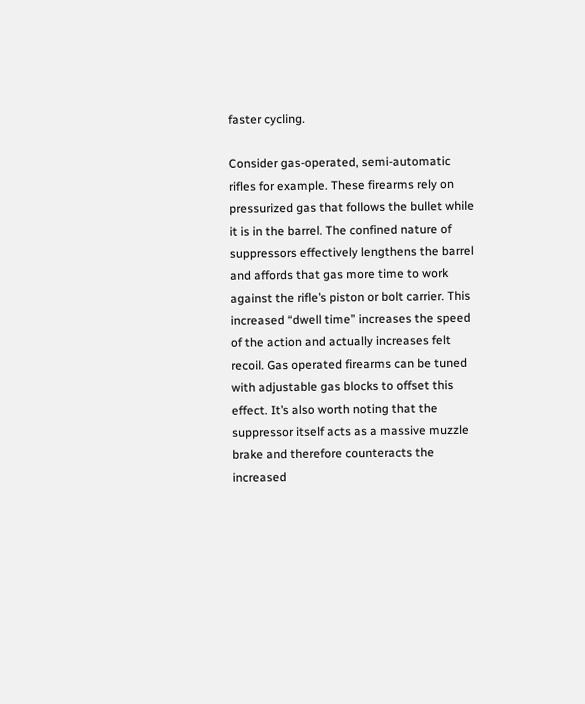faster cycling.

Consider gas-operated, semi-automatic rifles for example. These firearms rely on pressurized gas that follows the bullet while it is in the barrel. The confined nature of suppressors effectively lengthens the barrel and affords that gas more time to work against the rifle’s piston or bolt carrier. This increased “dwell time” increases the speed of the action and actually increases felt recoil. Gas operated firearms can be tuned with adjustable gas blocks to offset this effect. It’s also worth noting that the suppressor itself acts as a massive muzzle brake and therefore counteracts the increased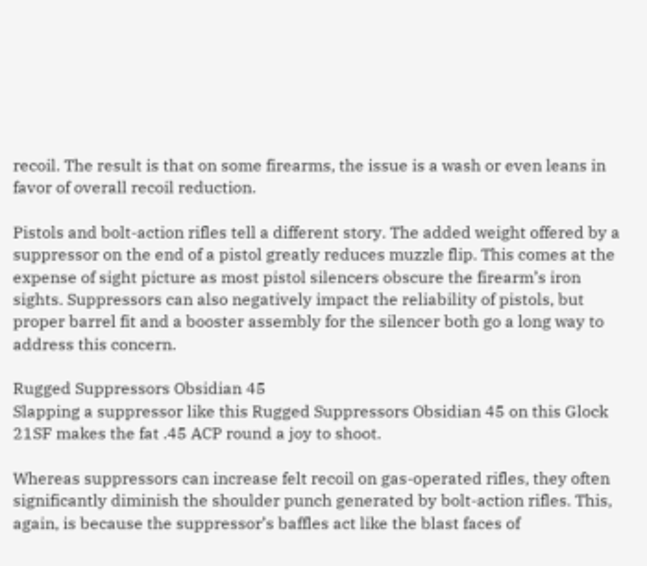recoil. The result is that on some firearms, the issue is a wash or even leans in favor of overall recoil reduction.

Pistols and bolt-action rifles tell a different story. The added weight offered by a suppressor on the end of a pistol greatly reduces muzzle flip. This comes at the expense of sight picture as most pistol silencers obscure the firearm’s iron sights. Suppressors can also negatively impact the reliability of pistols, but proper barrel fit and a booster assembly for the silencer both go a long way to address this concern.

Rugged Suppressors Obsidian 45
Slapping a suppressor like this Rugged Suppressors Obsidian 45 on this Glock 21SF makes the fat .45 ACP round a joy to shoot.

Whereas suppressors can increase felt recoil on gas-operated rifles, they often significantly diminish the shoulder punch generated by bolt-action rifles. This, again, is because the suppressor’s baffles act like the blast faces of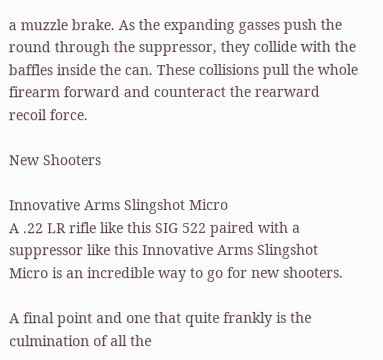a muzzle brake. As the expanding gasses push the round through the suppressor, they collide with the baffles inside the can. These collisions pull the whole firearm forward and counteract the rearward recoil force.

New Shooters

Innovative Arms Slingshot Micro
A .22 LR rifle like this SIG 522 paired with a suppressor like this Innovative Arms Slingshot Micro is an incredible way to go for new shooters.

A final point and one that quite frankly is the culmination of all the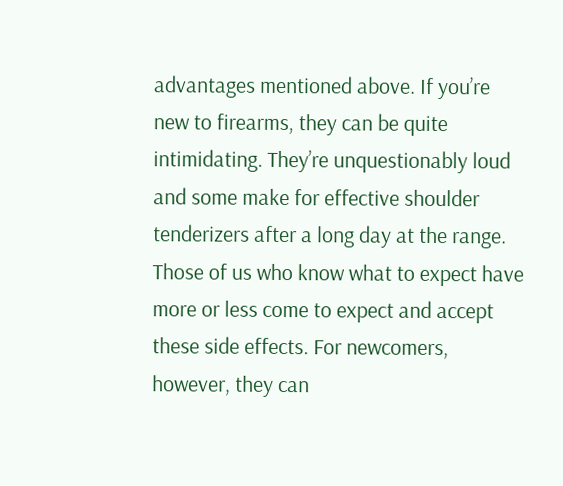advantages mentioned above. If you’re new to firearms, they can be quite intimidating. They’re unquestionably loud and some make for effective shoulder tenderizers after a long day at the range. Those of us who know what to expect have more or less come to expect and accept these side effects. For newcomers, however, they can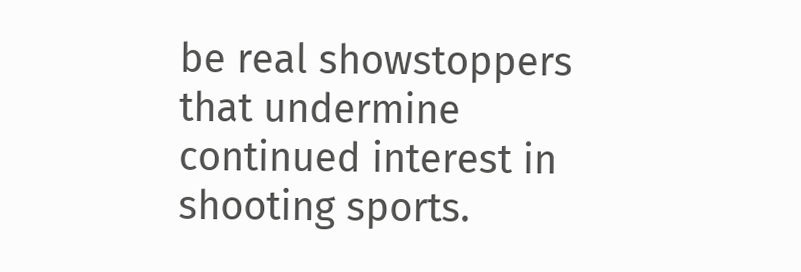be real showstoppers that undermine continued interest in shooting sports.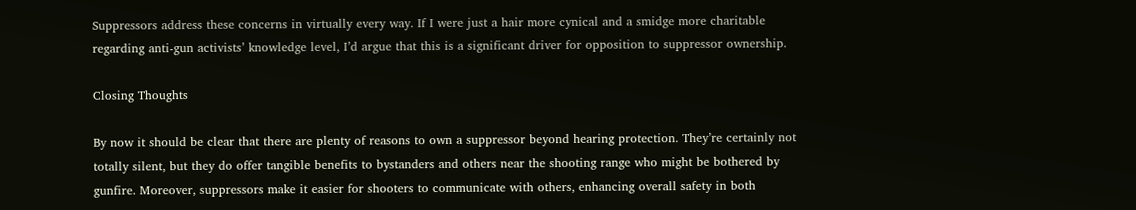Suppressors address these concerns in virtually every way. If I were just a hair more cynical and a smidge more charitable regarding anti-gun activists’ knowledge level, I’d argue that this is a significant driver for opposition to suppressor ownership.

Closing Thoughts

By now it should be clear that there are plenty of reasons to own a suppressor beyond hearing protection. They’re certainly not totally silent, but they do offer tangible benefits to bystanders and others near the shooting range who might be bothered by gunfire. Moreover, suppressors make it easier for shooters to communicate with others, enhancing overall safety in both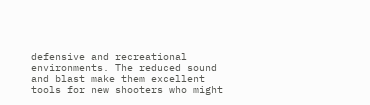defensive and recreational environments. The reduced sound and blast make them excellent tools for new shooters who might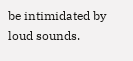be intimidated by loud sounds.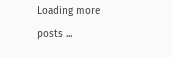Loading more posts ...